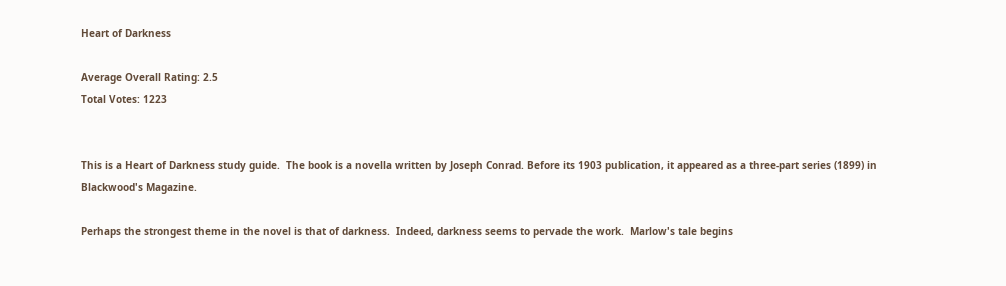Heart of Darkness

Average Overall Rating: 2.5
Total Votes: 1223


This is a Heart of Darkness study guide.  The book is a novella written by Joseph Conrad. Before its 1903 publication, it appeared as a three-part series (1899) in Blackwood's Magazine.

Perhaps the strongest theme in the novel is that of darkness.  Indeed, darkness seems to pervade the work.  Marlow's tale begins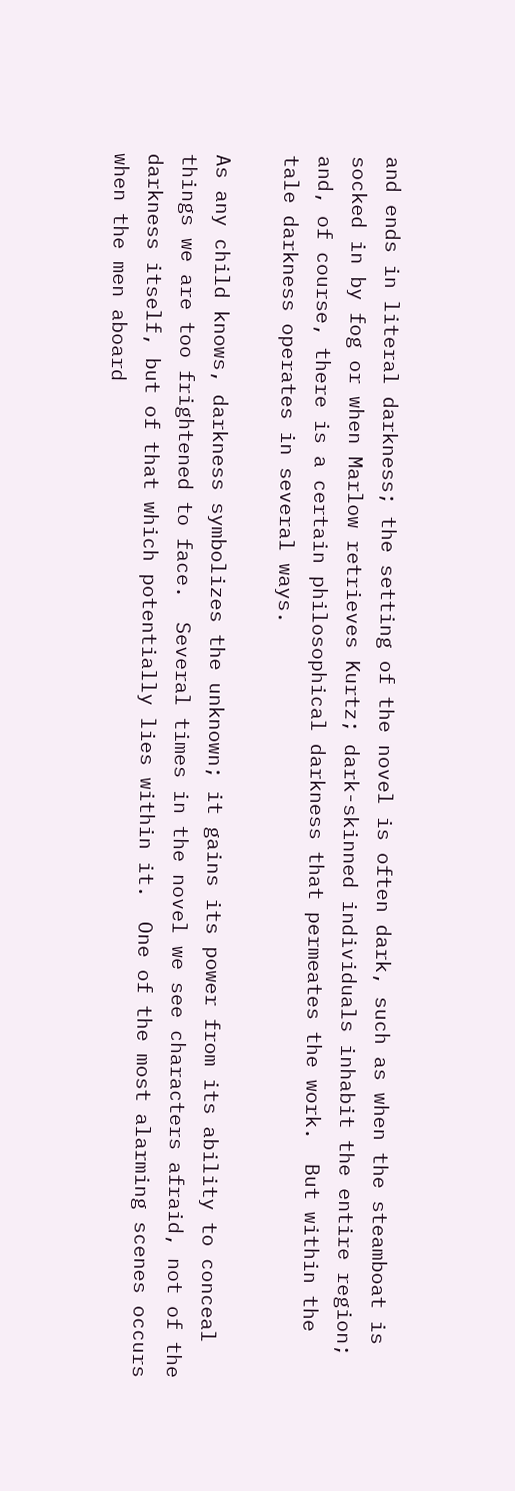and ends in literal darkness; the setting of the novel is often dark, such as when the steamboat is socked in by fog or when Marlow retrieves Kurtz; dark-skinned individuals inhabit the entire region; and, of course, there is a certain philosophical darkness that permeates the work.  But within the tale darkness operates in several ways.

As any child knows, darkness symbolizes the unknown; it gains its power from its ability to conceal things we are too frightened to face.  Several times in the novel we see characters afraid, not of the darkness itself, but of that which potentially lies within it.  One of the most alarming scenes occurs when the men aboard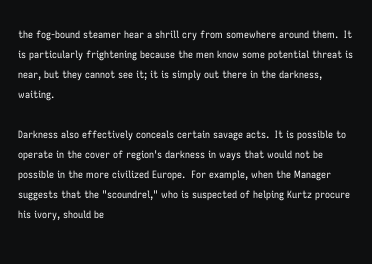the fog-bound steamer hear a shrill cry from somewhere around them.  It is particularly frightening because the men know some potential threat is near, but they cannot see it; it is simply out there in the darkness, waiting.

Darkness also effectively conceals certain savage acts.  It is possible to operate in the cover of region's darkness in ways that would not be possible in the more civilized Europe.  For example, when the Manager suggests that the "scoundrel," who is suspected of helping Kurtz procure his ivory, should be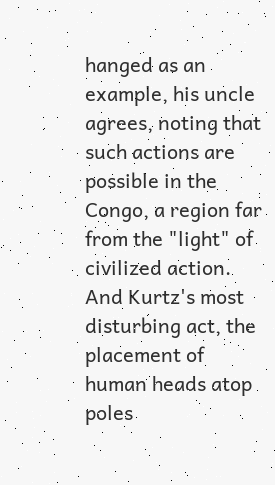hanged as an example, his uncle agrees, noting that such actions are possible in the Congo, a region far from the "light" of civilized action.  And Kurtz's most disturbing act, the placement of human heads atop poles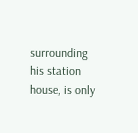surrounding his station house, is only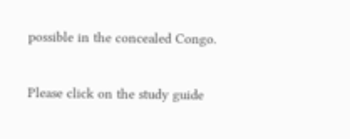possible in the concealed Congo.

Please click on the study guide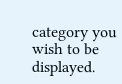category you wish to be displayed.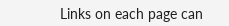Links on each page can